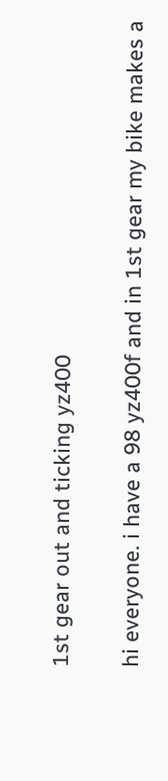1st gear out and ticking yz400

hi everyone. i have a 98 yz400f and in 1st gear my bike makes a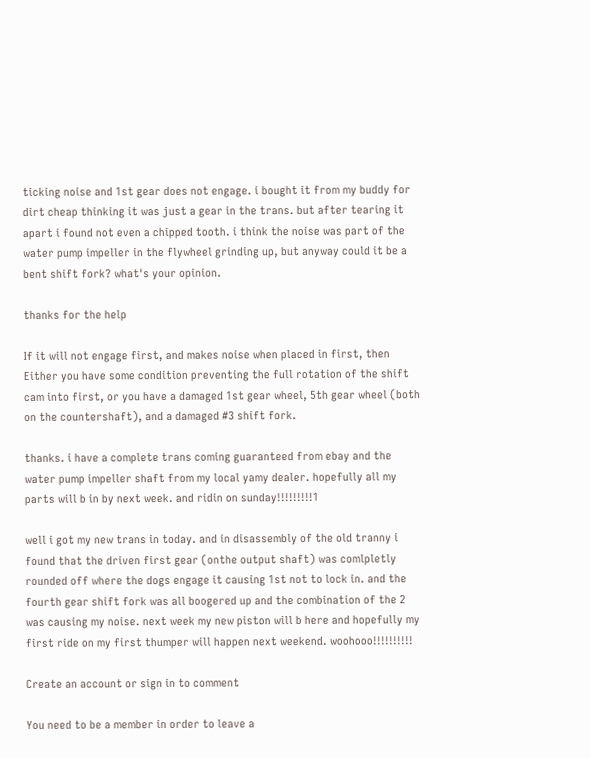ticking noise and 1st gear does not engage. i bought it from my buddy for dirt cheap thinking it was just a gear in the trans. but after tearing it apart i found not even a chipped tooth. i think the noise was part of the water pump impeller in the flywheel grinding up, but anyway could it be a bent shift fork? what's your opinion.

thanks for the help

If it will not engage first, and makes noise when placed in first, then Either you have some condition preventing the full rotation of the shift cam into first, or you have a damaged 1st gear wheel, 5th gear wheel (both on the countershaft), and a damaged #3 shift fork.

thanks. i have a complete trans coming guaranteed from ebay and the water pump impeller shaft from my local yamy dealer. hopefully all my parts will b in by next week. and ridin on sunday!!!!!!!!!1

well i got my new trans in today. and in disassembly of the old tranny i found that the driven first gear (onthe output shaft) was comlpletly rounded off where the dogs engage it causing 1st not to lock in. and the fourth gear shift fork was all boogered up and the combination of the 2 was causing my noise. next week my new piston will b here and hopefully my first ride on my first thumper will happen next weekend. woohooo!!!!!!!!!!

Create an account or sign in to comment

You need to be a member in order to leave a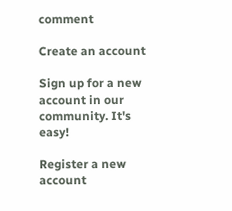comment

Create an account

Sign up for a new account in our community. It's easy!

Register a new account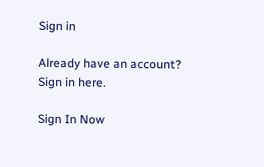Sign in

Already have an account? Sign in here.

Sign In Now